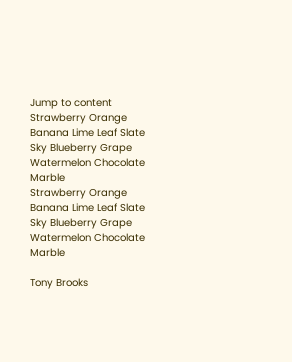Jump to content
Strawberry Orange Banana Lime Leaf Slate Sky Blueberry Grape Watermelon Chocolate Marble
Strawberry Orange Banana Lime Leaf Slate Sky Blueberry Grape Watermelon Chocolate Marble

Tony Brooks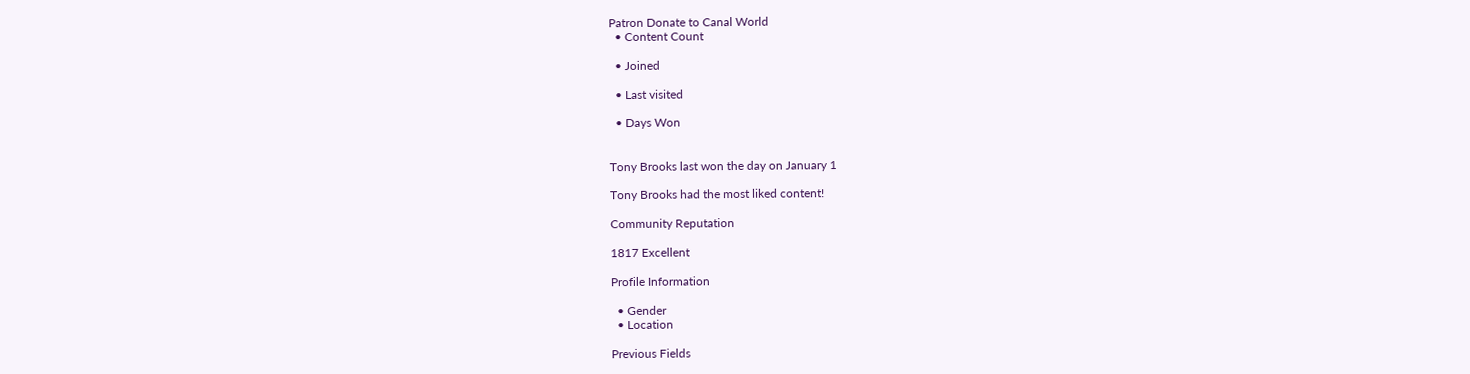Patron Donate to Canal World
  • Content Count

  • Joined

  • Last visited

  • Days Won


Tony Brooks last won the day on January 1

Tony Brooks had the most liked content!

Community Reputation

1817 Excellent

Profile Information

  • Gender
  • Location

Previous Fields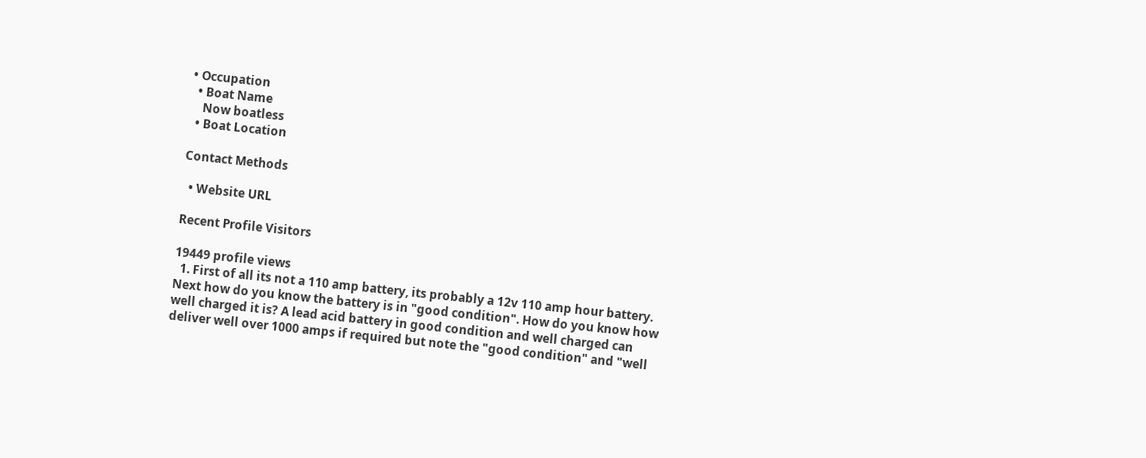• Occupation
  • Boat Name
    Now boatless
  • Boat Location

Contact Methods

  • Website URL

Recent Profile Visitors

19449 profile views
  1. First of all its not a 110 amp battery, its probably a 12v 110 amp hour battery. Next how do you know the battery is in "good condition". How do you know how well charged it is? A lead acid battery in good condition and well charged can deliver well over 1000 amps if required but note the "good condition" and "well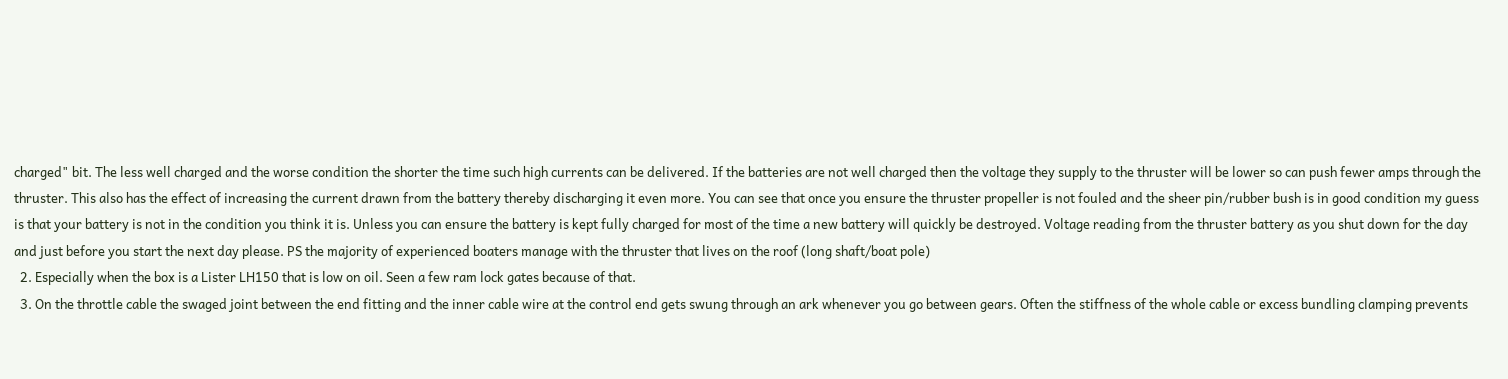charged" bit. The less well charged and the worse condition the shorter the time such high currents can be delivered. If the batteries are not well charged then the voltage they supply to the thruster will be lower so can push fewer amps through the thruster. This also has the effect of increasing the current drawn from the battery thereby discharging it even more. You can see that once you ensure the thruster propeller is not fouled and the sheer pin/rubber bush is in good condition my guess is that your battery is not in the condition you think it is. Unless you can ensure the battery is kept fully charged for most of the time a new battery will quickly be destroyed. Voltage reading from the thruster battery as you shut down for the day and just before you start the next day please. PS the majority of experienced boaters manage with the thruster that lives on the roof (long shaft/boat pole)
  2. Especially when the box is a Lister LH150 that is low on oil. Seen a few ram lock gates because of that.
  3. On the throttle cable the swaged joint between the end fitting and the inner cable wire at the control end gets swung through an ark whenever you go between gears. Often the stiffness of the whole cable or excess bundling clamping prevents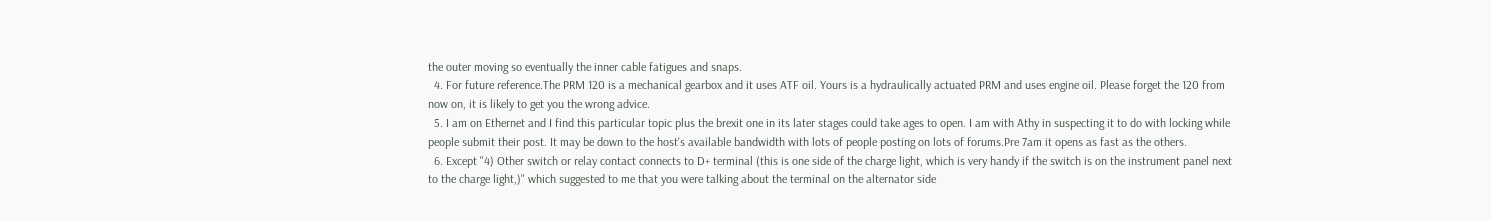the outer moving so eventually the inner cable fatigues and snaps.
  4. For future reference.The PRM 120 is a mechanical gearbox and it uses ATF oil. Yours is a hydraulically actuated PRM and uses engine oil. Please forget the 120 from now on, it is likely to get you the wrong advice.
  5. I am on Ethernet and I find this particular topic plus the brexit one in its later stages could take ages to open. I am with Athy in suspecting it to do with locking while people submit their post. It may be down to the host's available bandwidth with lots of people posting on lots of forums.Pre 7am it opens as fast as the others.
  6. Except "4) Other switch or relay contact connects to D+ terminal (this is one side of the charge light, which is very handy if the switch is on the instrument panel next to the charge light,)" which suggested to me that you were talking about the terminal on the alternator side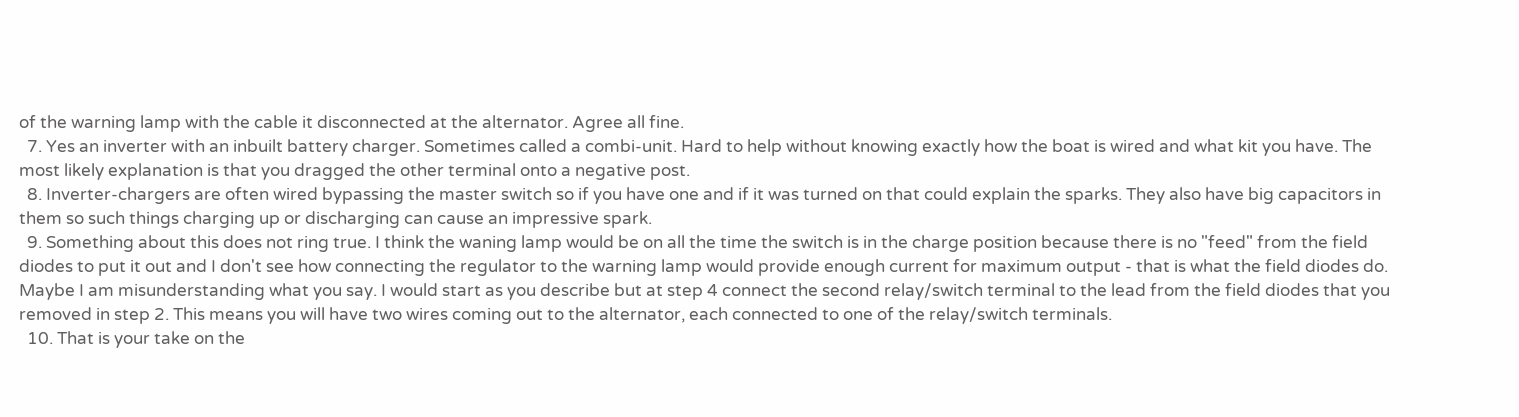of the warning lamp with the cable it disconnected at the alternator. Agree all fine.
  7. Yes an inverter with an inbuilt battery charger. Sometimes called a combi-unit. Hard to help without knowing exactly how the boat is wired and what kit you have. The most likely explanation is that you dragged the other terminal onto a negative post.
  8. Inverter-chargers are often wired bypassing the master switch so if you have one and if it was turned on that could explain the sparks. They also have big capacitors in them so such things charging up or discharging can cause an impressive spark.
  9. Something about this does not ring true. I think the waning lamp would be on all the time the switch is in the charge position because there is no "feed" from the field diodes to put it out and I don't see how connecting the regulator to the warning lamp would provide enough current for maximum output - that is what the field diodes do. Maybe I am misunderstanding what you say. I would start as you describe but at step 4 connect the second relay/switch terminal to the lead from the field diodes that you removed in step 2. This means you will have two wires coming out to the alternator, each connected to one of the relay/switch terminals.
  10. That is your take on the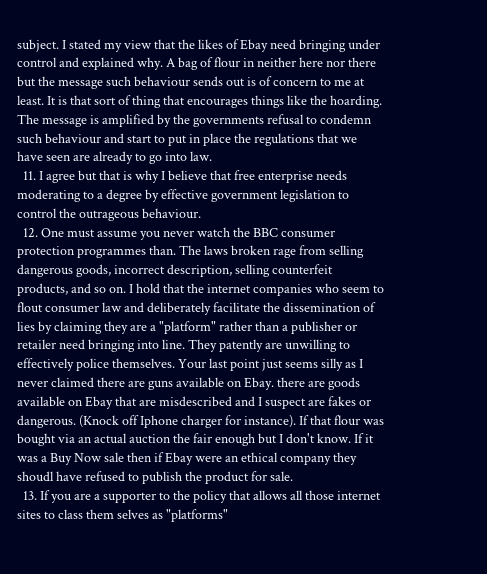subject. I stated my view that the likes of Ebay need bringing under control and explained why. A bag of flour in neither here nor there but the message such behaviour sends out is of concern to me at least. It is that sort of thing that encourages things like the hoarding. The message is amplified by the governments refusal to condemn such behaviour and start to put in place the regulations that we have seen are already to go into law.
  11. I agree but that is why I believe that free enterprise needs moderating to a degree by effective government legislation to control the outrageous behaviour.
  12. One must assume you never watch the BBC consumer protection programmes than. The laws broken rage from selling dangerous goods, incorrect description, selling counterfeit products, and so on. I hold that the internet companies who seem to flout consumer law and deliberately facilitate the dissemination of lies by claiming they are a "platform" rather than a publisher or retailer need bringing into line. They patently are unwilling to effectively police themselves. Your last point just seems silly as I never claimed there are guns available on Ebay. there are goods available on Ebay that are misdescribed and I suspect are fakes or dangerous. (Knock off Iphone charger for instance). If that flour was bought via an actual auction the fair enough but I don't know. If it was a Buy Now sale then if Ebay were an ethical company they shoudl have refused to publish the product for sale.
  13. If you are a supporter to the policy that allows all those internet sites to class them selves as "platforms"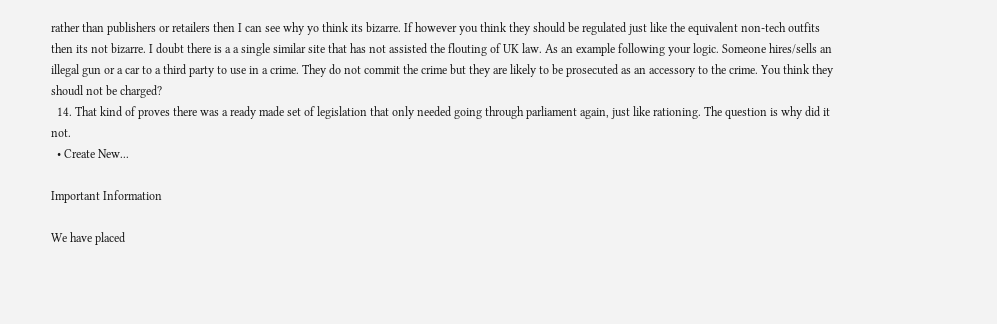rather than publishers or retailers then I can see why yo think its bizarre. If however you think they should be regulated just like the equivalent non-tech outfits then its not bizarre. I doubt there is a a single similar site that has not assisted the flouting of UK law. As an example following your logic. Someone hires/sells an illegal gun or a car to a third party to use in a crime. They do not commit the crime but they are likely to be prosecuted as an accessory to the crime. You think they shoudl not be charged?
  14. That kind of proves there was a ready made set of legislation that only needed going through parliament again, just like rationing. The question is why did it not.
  • Create New...

Important Information

We have placed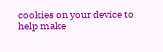cookies on your device to help make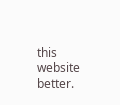this website better.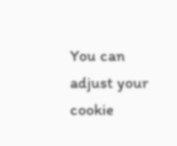You can adjust your cookie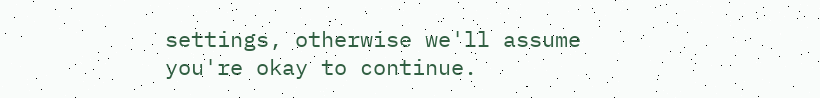settings, otherwise we'll assume you're okay to continue.